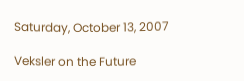Saturday, October 13, 2007

Veksler on the Future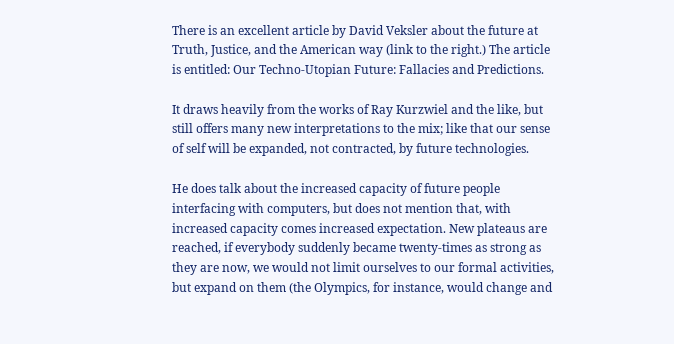There is an excellent article by David Veksler about the future at Truth, Justice, and the American way (link to the right.) The article is entitled: Our Techno-Utopian Future: Fallacies and Predictions.

It draws heavily from the works of Ray Kurzwiel and the like, but still offers many new interpretations to the mix; like that our sense of self will be expanded, not contracted, by future technologies.

He does talk about the increased capacity of future people interfacing with computers, but does not mention that, with increased capacity comes increased expectation. New plateaus are reached, if everybody suddenly became twenty-times as strong as they are now, we would not limit ourselves to our formal activities, but expand on them (the Olympics, for instance, would change and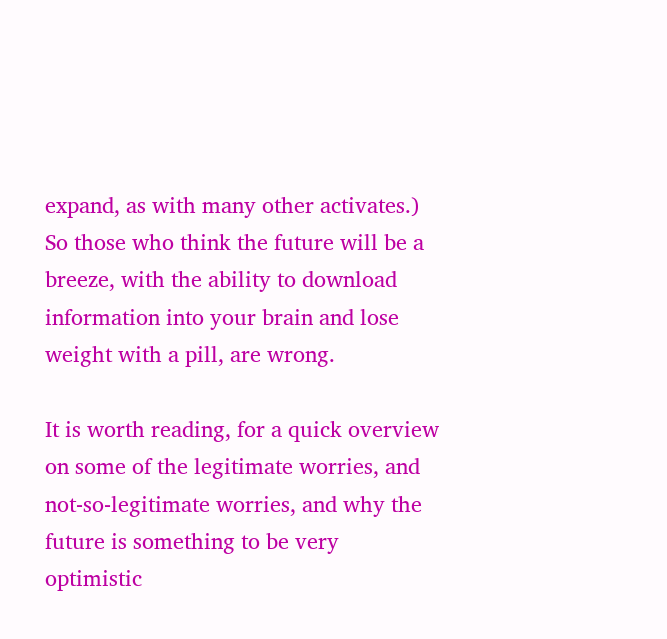expand, as with many other activates.) So those who think the future will be a breeze, with the ability to download information into your brain and lose weight with a pill, are wrong.

It is worth reading, for a quick overview on some of the legitimate worries, and not-so-legitimate worries, and why the future is something to be very optimistic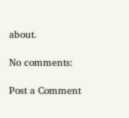about.

No comments:

Post a Comment